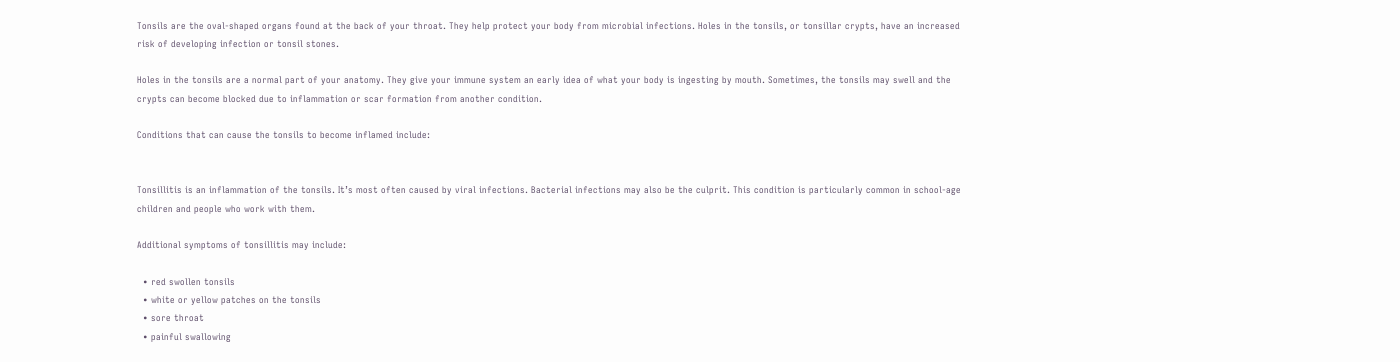Tonsils are the oval-shaped organs found at the back of your throat. They help protect your body from microbial infections. Holes in the tonsils, or tonsillar crypts, have an increased risk of developing infection or tonsil stones.

Holes in the tonsils are a normal part of your anatomy. They give your immune system an early idea of what your body is ingesting by mouth. Sometimes, the tonsils may swell and the crypts can become blocked due to inflammation or scar formation from another condition.

Conditions that can cause the tonsils to become inflamed include:


Tonsillitis is an inflammation of the tonsils. It’s most often caused by viral infections. Bacterial infections may also be the culprit. This condition is particularly common in school-age children and people who work with them.

Additional symptoms of tonsillitis may include:

  • red swollen tonsils
  • white or yellow patches on the tonsils
  • sore throat
  • painful swallowing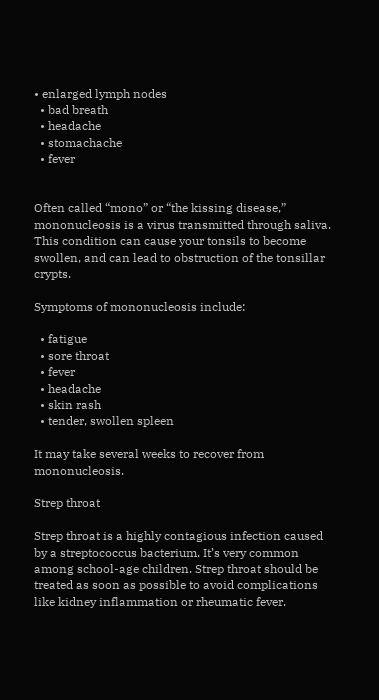• enlarged lymph nodes
  • bad breath
  • headache
  • stomachache
  • fever


Often called “mono” or “the kissing disease,” mononucleosis is a virus transmitted through saliva. This condition can cause your tonsils to become swollen, and can lead to obstruction of the tonsillar crypts.

Symptoms of mononucleosis include:

  • fatigue
  • sore throat
  • fever
  • headache
  • skin rash
  • tender, swollen spleen

It may take several weeks to recover from mononucleosis.

Strep throat

Strep throat is a highly contagious infection caused by a streptococcus bacterium. It’s very common among school-age children. Strep throat should be treated as soon as possible to avoid complications like kidney inflammation or rheumatic fever.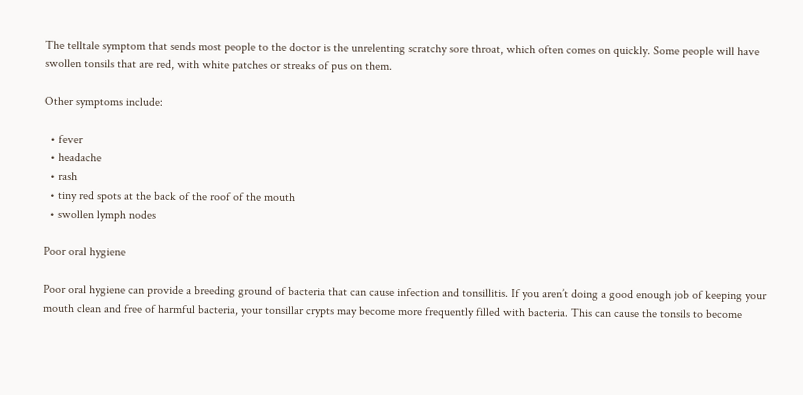The telltale symptom that sends most people to the doctor is the unrelenting scratchy sore throat, which often comes on quickly. Some people will have swollen tonsils that are red, with white patches or streaks of pus on them.

Other symptoms include:

  • fever
  • headache
  • rash
  • tiny red spots at the back of the roof of the mouth
  • swollen lymph nodes

Poor oral hygiene

Poor oral hygiene can provide a breeding ground of bacteria that can cause infection and tonsillitis. If you aren’t doing a good enough job of keeping your mouth clean and free of harmful bacteria, your tonsillar crypts may become more frequently filled with bacteria. This can cause the tonsils to become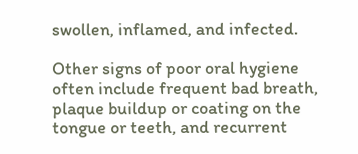swollen, inflamed, and infected.

Other signs of poor oral hygiene often include frequent bad breath, plaque buildup or coating on the tongue or teeth, and recurrent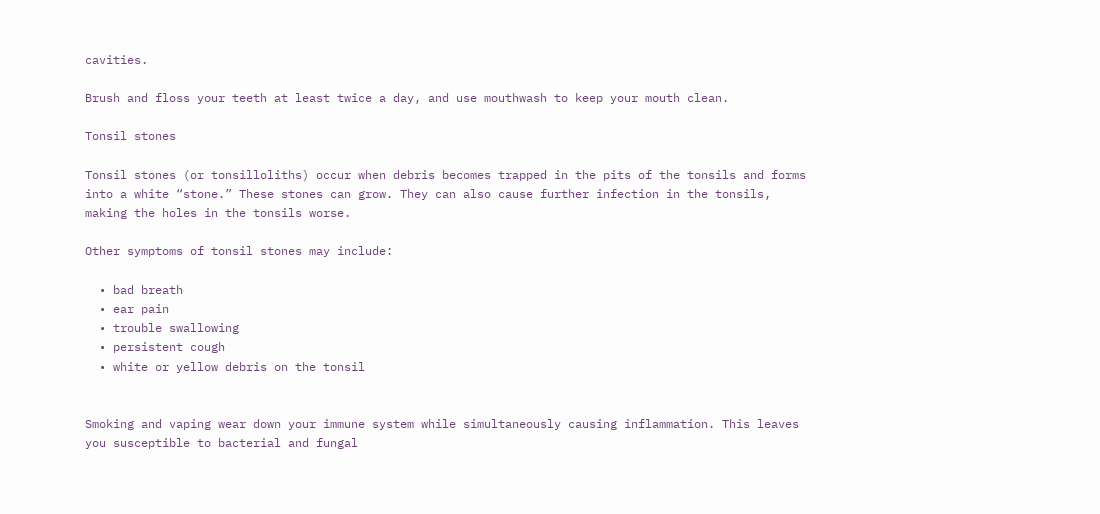cavities.

Brush and floss your teeth at least twice a day, and use mouthwash to keep your mouth clean.

Tonsil stones

Tonsil stones (or tonsilloliths) occur when debris becomes trapped in the pits of the tonsils and forms into a white “stone.” These stones can grow. They can also cause further infection in the tonsils, making the holes in the tonsils worse.

Other symptoms of tonsil stones may include:

  • bad breath
  • ear pain
  • trouble swallowing
  • persistent cough
  • white or yellow debris on the tonsil


Smoking and vaping wear down your immune system while simultaneously causing inflammation. This leaves you susceptible to bacterial and fungal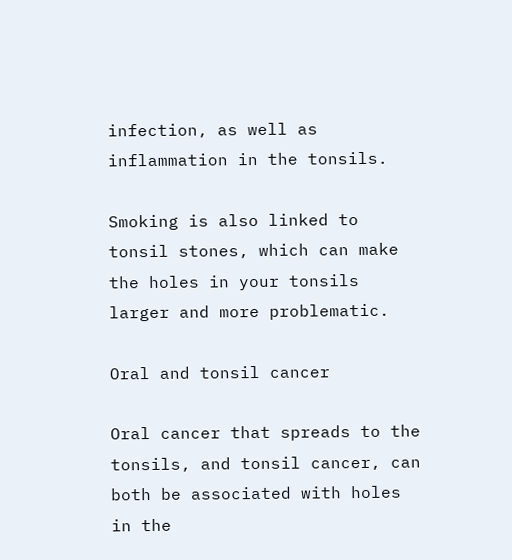infection, as well as inflammation in the tonsils.

Smoking is also linked to tonsil stones, which can make the holes in your tonsils larger and more problematic.

Oral and tonsil cancer

Oral cancer that spreads to the tonsils, and tonsil cancer, can both be associated with holes in the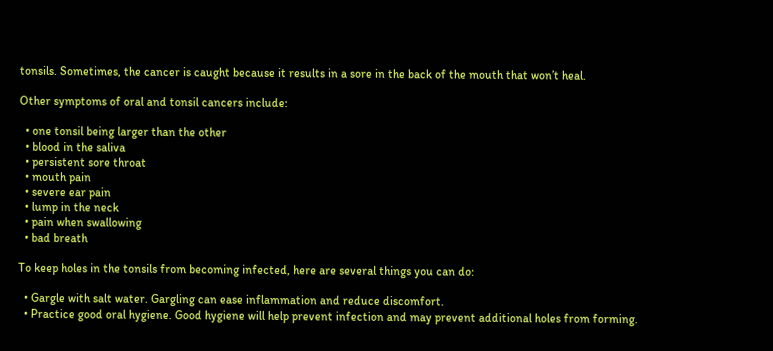tonsils. Sometimes, the cancer is caught because it results in a sore in the back of the mouth that won’t heal.

Other symptoms of oral and tonsil cancers include:

  • one tonsil being larger than the other
  • blood in the saliva
  • persistent sore throat
  • mouth pain
  • severe ear pain
  • lump in the neck
  • pain when swallowing
  • bad breath

To keep holes in the tonsils from becoming infected, here are several things you can do:

  • Gargle with salt water. Gargling can ease inflammation and reduce discomfort.
  • Practice good oral hygiene. Good hygiene will help prevent infection and may prevent additional holes from forming.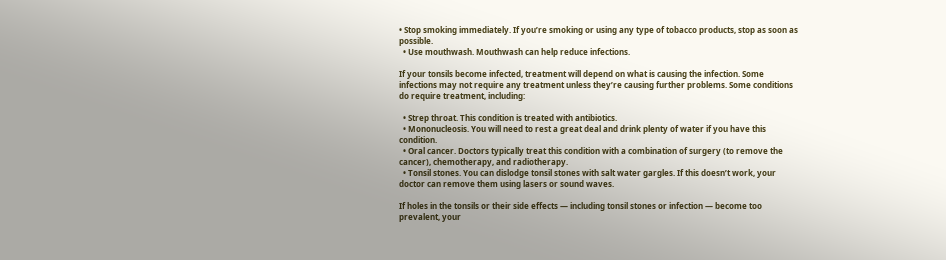• Stop smoking immediately. If you’re smoking or using any type of tobacco products, stop as soon as possible.
  • Use mouthwash. Mouthwash can help reduce infections.

If your tonsils become infected, treatment will depend on what is causing the infection. Some infections may not require any treatment unless they’re causing further problems. Some conditions do require treatment, including:

  • Strep throat. This condition is treated with antibiotics.
  • Mononucleosis. You will need to rest a great deal and drink plenty of water if you have this condition.
  • Oral cancer. Doctors typically treat this condition with a combination of surgery (to remove the cancer), chemotherapy, and radiotherapy.
  • Tonsil stones. You can dislodge tonsil stones with salt water gargles. If this doesn’t work, your doctor can remove them using lasers or sound waves.

If holes in the tonsils or their side effects — including tonsil stones or infection — become too prevalent, your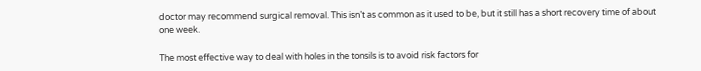doctor may recommend surgical removal. This isn’t as common as it used to be, but it still has a short recovery time of about one week.

The most effective way to deal with holes in the tonsils is to avoid risk factors for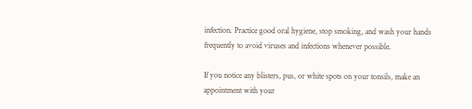infection. Practice good oral hygiene, stop smoking, and wash your hands frequently to avoid viruses and infections whenever possible.

If you notice any blisters, pus, or white spots on your tonsils, make an appointment with your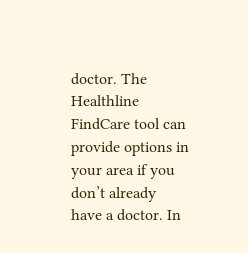doctor. The Healthline FindCare tool can provide options in your area if you don’t already have a doctor. In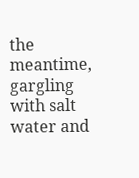the meantime, gargling with salt water and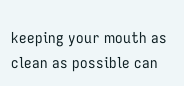keeping your mouth as clean as possible can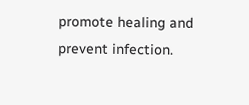promote healing and prevent infection.